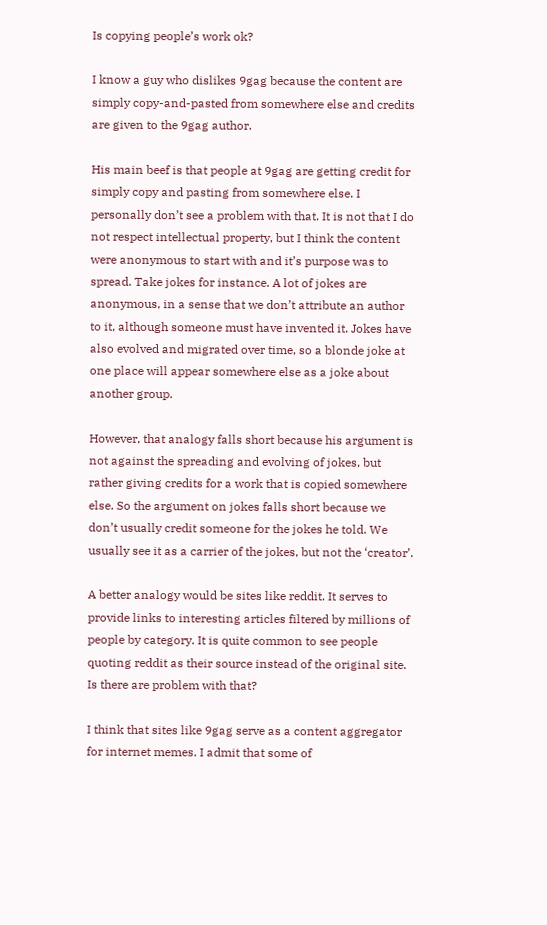Is copying people’s work ok?

I know a guy who dislikes 9gag because the content are simply copy-and-pasted from somewhere else and credits are given to the 9gag author.

His main beef is that people at 9gag are getting credit for simply copy and pasting from somewhere else. I personally don’t see a problem with that. It is not that I do not respect intellectual property, but I think the content were anonymous to start with and it’s purpose was to spread. Take jokes for instance. A lot of jokes are anonymous, in a sense that we don’t attribute an author to it, although someone must have invented it. Jokes have also evolved and migrated over time, so a blonde joke at one place will appear somewhere else as a joke about another group.

However, that analogy falls short because his argument is not against the spreading and evolving of jokes, but rather giving credits for a work that is copied somewhere else. So the argument on jokes falls short because we don’t usually credit someone for the jokes he told. We usually see it as a carrier of the jokes, but not the ‘creator’.

A better analogy would be sites like reddit. It serves to provide links to interesting articles filtered by millions of people by category. It is quite common to see people quoting reddit as their source instead of the original site. Is there are problem with that?

I think that sites like 9gag serve as a content aggregator for internet memes. I admit that some of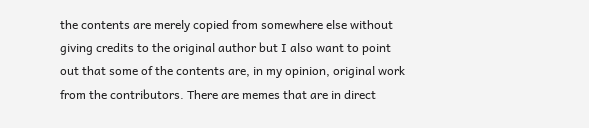the contents are merely copied from somewhere else without giving credits to the original author but I also want to point out that some of the contents are, in my opinion, original work from the contributors. There are memes that are in direct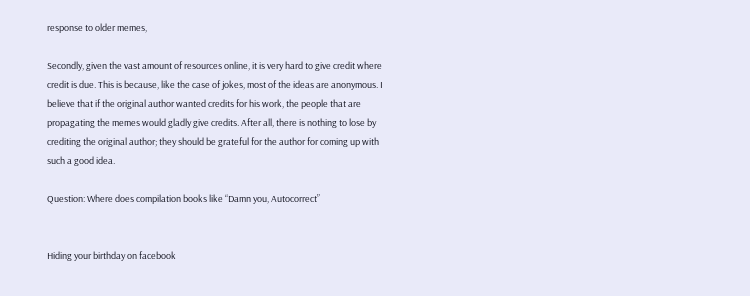response to older memes,

Secondly, given the vast amount of resources online, it is very hard to give credit where credit is due. This is because, like the case of jokes, most of the ideas are anonymous. I believe that if the original author wanted credits for his work, the people that are propagating the memes would gladly give credits. After all, there is nothing to lose by crediting the original author; they should be grateful for the author for coming up with such a good idea.

Question: Where does compilation books like “Damn you, Autocorrect”


Hiding your birthday on facebook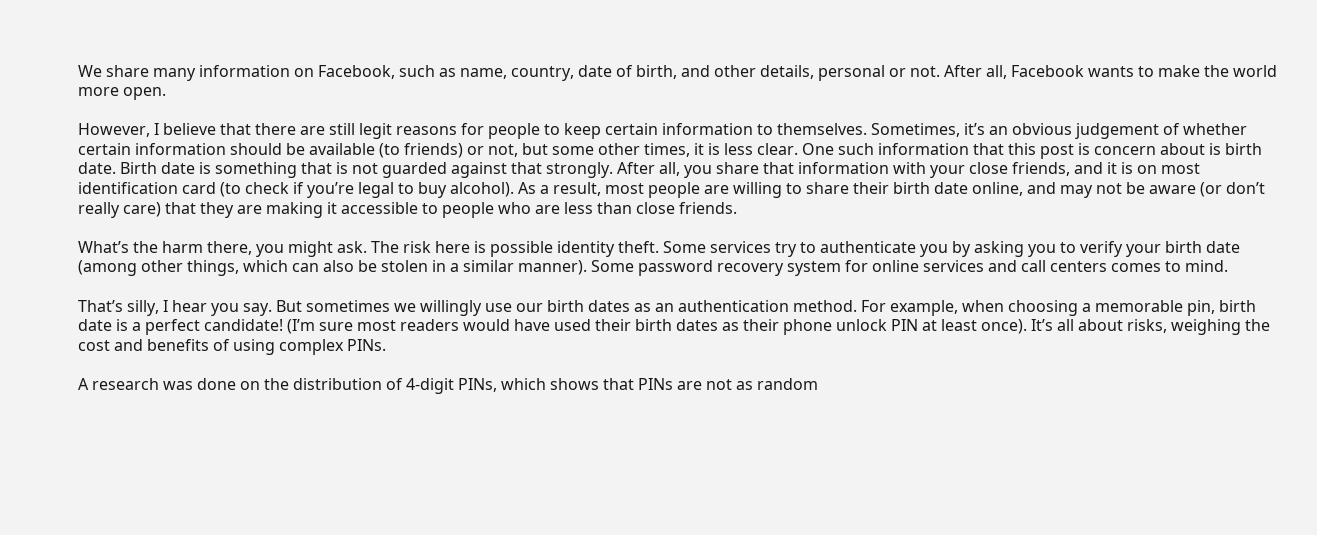We share many information on Facebook, such as name, country, date of birth, and other details, personal or not. After all, Facebook wants to make the world more open.

However, I believe that there are still legit reasons for people to keep certain information to themselves. Sometimes, it’s an obvious judgement of whether certain information should be available (to friends) or not, but some other times, it is less clear. One such information that this post is concern about is birth date. Birth date is something that is not guarded against that strongly. After all, you share that information with your close friends, and it is on most identification card (to check if you’re legal to buy alcohol). As a result, most people are willing to share their birth date online, and may not be aware (or don’t really care) that they are making it accessible to people who are less than close friends.

What’s the harm there, you might ask. The risk here is possible identity theft. Some services try to authenticate you by asking you to verify your birth date (among other things, which can also be stolen in a similar manner). Some password recovery system for online services and call centers comes to mind.

That’s silly, I hear you say. But sometimes we willingly use our birth dates as an authentication method. For example, when choosing a memorable pin, birth date is a perfect candidate! (I’m sure most readers would have used their birth dates as their phone unlock PIN at least once). It’s all about risks, weighing the cost and benefits of using complex PINs.

A research was done on the distribution of 4-digit PINs, which shows that PINs are not as random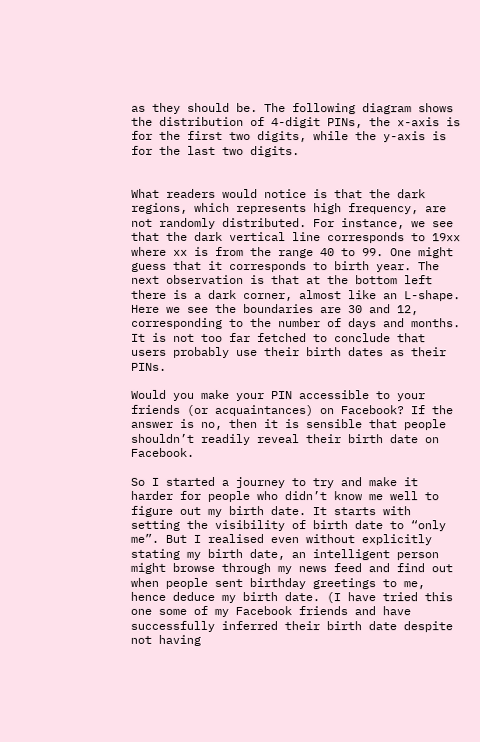as they should be. The following diagram shows the distribution of 4-digit PINs, the x-axis is for the first two digits, while the y-axis is for the last two digits.


What readers would notice is that the dark regions, which represents high frequency, are not randomly distributed. For instance, we see that the dark vertical line corresponds to 19xx where xx is from the range 40 to 99. One might guess that it corresponds to birth year. The next observation is that at the bottom left there is a dark corner, almost like an L-shape. Here we see the boundaries are 30 and 12, corresponding to the number of days and months. It is not too far fetched to conclude that users probably use their birth dates as their PINs.

Would you make your PIN accessible to your friends (or acquaintances) on Facebook? If the answer is no, then it is sensible that people shouldn’t readily reveal their birth date on Facebook.

So I started a journey to try and make it harder for people who didn’t know me well to figure out my birth date. It starts with setting the visibility of birth date to “only me”. But I realised even without explicitly stating my birth date, an intelligent person might browse through my news feed and find out when people sent birthday greetings to me, hence deduce my birth date. (I have tried this one some of my Facebook friends and have successfully inferred their birth date despite not having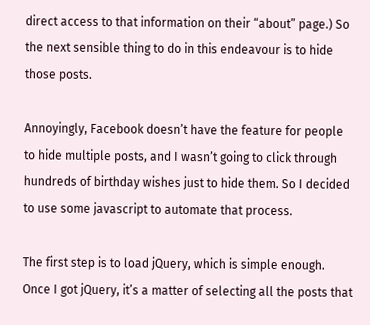direct access to that information on their “about” page.) So the next sensible thing to do in this endeavour is to hide those posts.

Annoyingly, Facebook doesn’t have the feature for people to hide multiple posts, and I wasn’t going to click through hundreds of birthday wishes just to hide them. So I decided to use some javascript to automate that process.

The first step is to load jQuery, which is simple enough. Once I got jQuery, it’s a matter of selecting all the posts that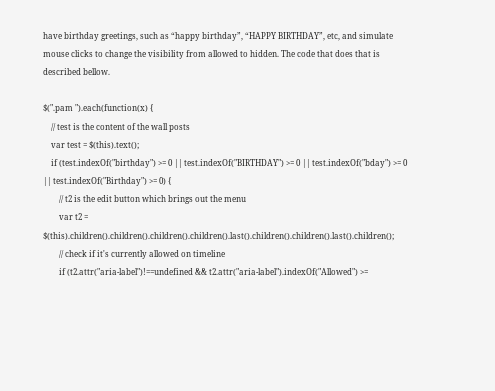have birthday greetings, such as “happy birthday”, “HAPPY BIRTHDAY”, etc, and simulate mouse clicks to change the visibility from allowed to hidden. The code that does that is described bellow.

$(".pam ").each(function(x) {
    // test is the content of the wall posts
    var test = $(this).text();
    if (test.indexOf("birthday") >= 0 || test.indexOf("BIRTHDAY") >= 0 || test.indexOf("bday") >= 0 || test.indexOf("Birthday") >= 0) {
        // t2 is the edit button which brings out the menu
        var t2 = $(this).children().children().children().children().last().children().children().last().children();
        // check if it's currently allowed on timeline
        if (t2.attr("aria-label")!==undefined && t2.attr("aria-label").indexOf("Allowed") >=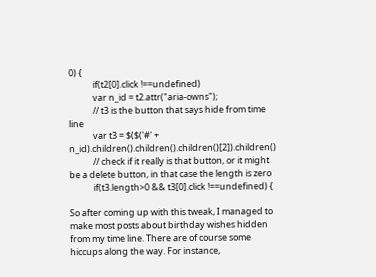0) {
            if(t2[0].click !==undefined)
            var n_id = t2.attr("aria-owns");
            // t3 is the button that says hide from time line
            var t3 = $($('#' + n_id).children().children().children()[2]).children()
            // check if it really is that button, or it might be a delete button, in that case the length is zero
            if(t3.length>0 && t3[0].click !==undefined) {

So after coming up with this tweak, I managed to make most posts about birthday wishes hidden from my time line. There are of course some hiccups along the way. For instance,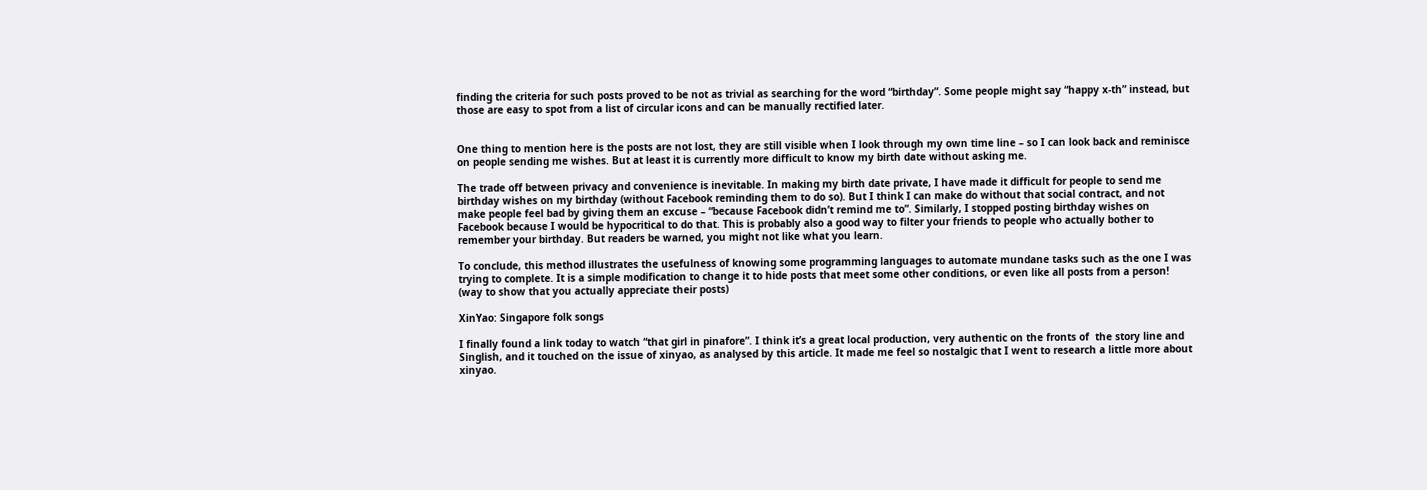finding the criteria for such posts proved to be not as trivial as searching for the word “birthday”. Some people might say “happy x-th” instead, but those are easy to spot from a list of circular icons and can be manually rectified later.


One thing to mention here is the posts are not lost, they are still visible when I look through my own time line – so I can look back and reminisce on people sending me wishes. But at least it is currently more difficult to know my birth date without asking me.

The trade off between privacy and convenience is inevitable. In making my birth date private, I have made it difficult for people to send me birthday wishes on my birthday (without Facebook reminding them to do so). But I think I can make do without that social contract, and not make people feel bad by giving them an excuse – “because Facebook didn’t remind me to”. Similarly, I stopped posting birthday wishes on Facebook because I would be hypocritical to do that. This is probably also a good way to filter your friends to people who actually bother to remember your birthday. But readers be warned, you might not like what you learn.

To conclude, this method illustrates the usefulness of knowing some programming languages to automate mundane tasks such as the one I was trying to complete. It is a simple modification to change it to hide posts that meet some other conditions, or even like all posts from a person! (way to show that you actually appreciate their posts)

XinYao: Singapore folk songs

I finally found a link today to watch “that girl in pinafore”. I think it’s a great local production, very authentic on the fronts of  the story line and Singlish, and it touched on the issue of xinyao, as analysed by this article. It made me feel so nostalgic that I went to research a little more about xinyao.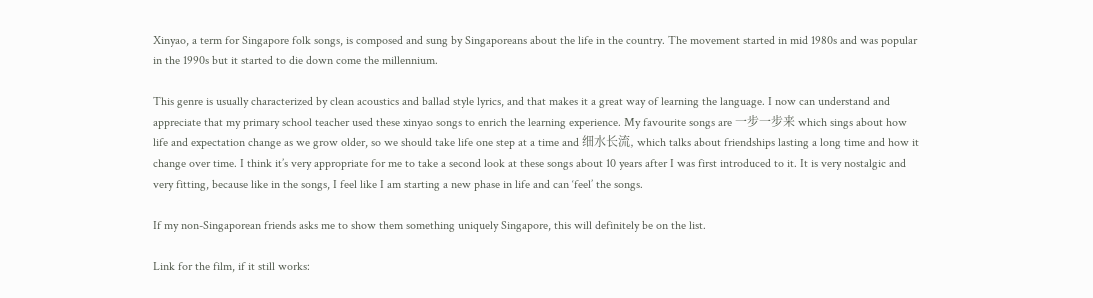Xinyao, a term for Singapore folk songs, is composed and sung by Singaporeans about the life in the country. The movement started in mid 1980s and was popular in the 1990s but it started to die down come the millennium.

This genre is usually characterized by clean acoustics and ballad style lyrics, and that makes it a great way of learning the language. I now can understand and appreciate that my primary school teacher used these xinyao songs to enrich the learning experience. My favourite songs are 一步一步来 which sings about how life and expectation change as we grow older, so we should take life one step at a time and 细水长流, which talks about friendships lasting a long time and how it change over time. I think it’s very appropriate for me to take a second look at these songs about 10 years after I was first introduced to it. It is very nostalgic and very fitting, because like in the songs, I feel like I am starting a new phase in life and can ‘feel’ the songs.

If my non-Singaporean friends asks me to show them something uniquely Singapore, this will definitely be on the list.

Link for the film, if it still works: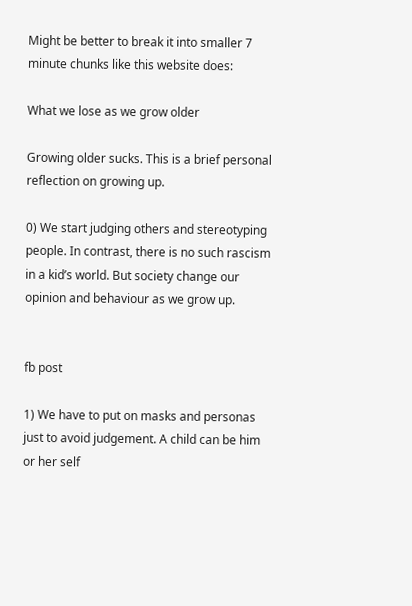Might be better to break it into smaller 7 minute chunks like this website does:

What we lose as we grow older

Growing older sucks. This is a brief personal reflection on growing up.

0) We start judging others and stereotyping people. In contrast, there is no such rascism in a kid’s world. But society change our opinion and behaviour as we grow up.


fb post

1) We have to put on masks and personas just to avoid judgement. A child can be him or her self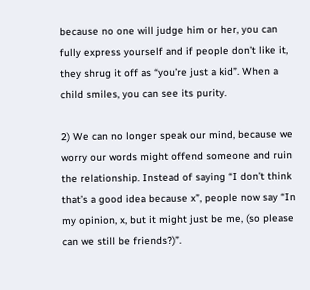because no one will judge him or her, you can fully express yourself and if people don’t like it, they shrug it off as “you’re just a kid”. When a child smiles, you can see its purity.

2) We can no longer speak our mind, because we worry our words might offend someone and ruin the relationship. Instead of saying “I don’t think that’s a good idea because x”, people now say “In my opinion, x, but it might just be me, (so please can we still be friends?)”.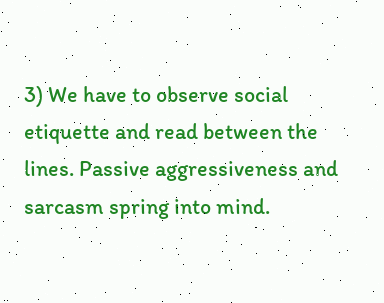3) We have to observe social etiquette and read between the lines. Passive aggressiveness and sarcasm spring into mind.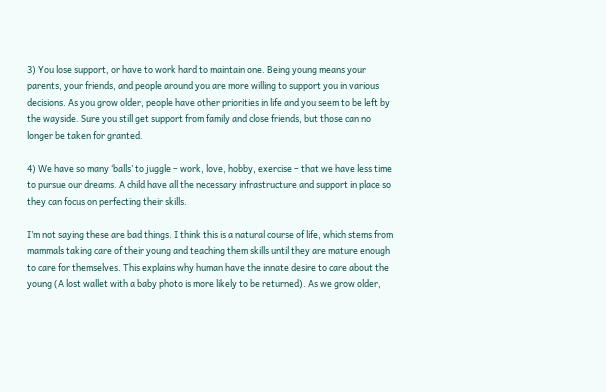3) You lose support, or have to work hard to maintain one. Being young means your parents, your friends, and people around you are more willing to support you in various decisions. As you grow older, people have other priorities in life and you seem to be left by the wayside. Sure you still get support from family and close friends, but those can no longer be taken for granted.

4) We have so many ‘balls’ to juggle – work, love, hobby, exercise – that we have less time to pursue our dreams. A child have all the necessary infrastructure and support in place so they can focus on perfecting their skills.

I’m not saying these are bad things. I think this is a natural course of life, which stems from mammals taking care of their young and teaching them skills until they are mature enough to care for themselves. This explains why human have the innate desire to care about the young (A lost wallet with a baby photo is more likely to be returned). As we grow older,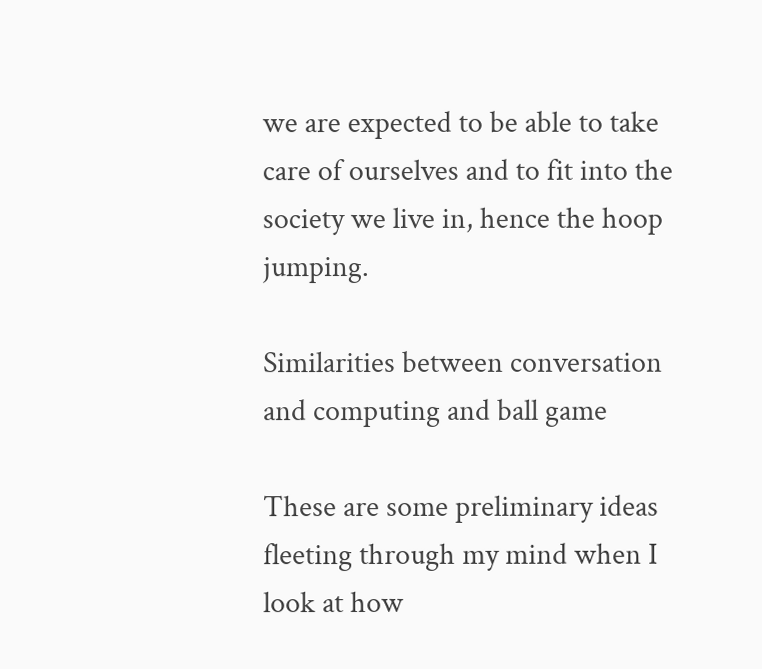we are expected to be able to take care of ourselves and to fit into the society we live in, hence the hoop jumping.

Similarities between conversation and computing and ball game

These are some preliminary ideas fleeting through my mind when I look at how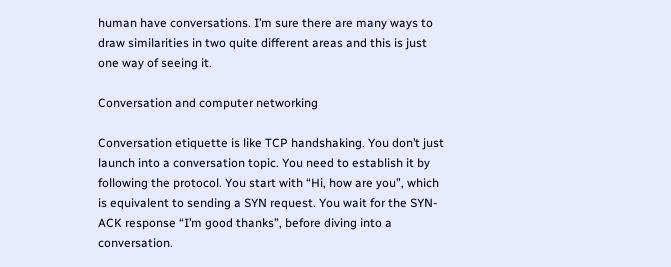human have conversations. I’m sure there are many ways to draw similarities in two quite different areas and this is just one way of seeing it.

Conversation and computer networking

Conversation etiquette is like TCP handshaking. You don’t just launch into a conversation topic. You need to establish it by following the protocol. You start with “Hi, how are you”, which is equivalent to sending a SYN request. You wait for the SYN-ACK response “I’m good thanks”, before diving into a conversation.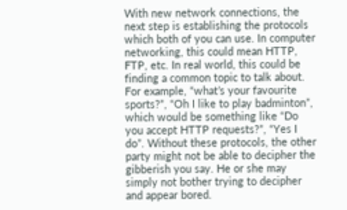With new network connections, the next step is establishing the protocols which both of you can use. In computer networking, this could mean HTTP, FTP, etc. In real world, this could be finding a common topic to talk about. For example, “what’s your favourite sports?”, “Oh I like to play badminton”, which would be something like “Do you accept HTTP requests?”, “Yes I do”. Without these protocols, the other party might not be able to decipher the gibberish you say. He or she may simply not bother trying to decipher and appear bored.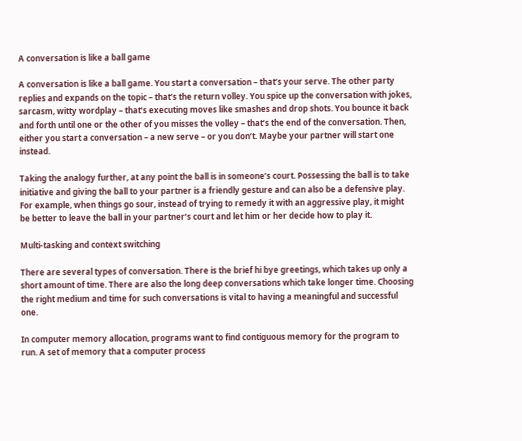A conversation is like a ball game

A conversation is like a ball game. You start a conversation – that’s your serve. The other party replies and expands on the topic – that’s the return volley. You spice up the conversation with jokes, sarcasm, witty wordplay – that’s executing moves like smashes and drop shots. You bounce it back and forth until one or the other of you misses the volley – that’s the end of the conversation. Then, either you start a conversation – a new serve – or you don’t. Maybe your partner will start one instead.

Taking the analogy further, at any point the ball is in someone’s court. Possessing the ball is to take initiative and giving the ball to your partner is a friendly gesture and can also be a defensive play. For example, when things go sour, instead of trying to remedy it with an aggressive play, it might be better to leave the ball in your partner’s court and let him or her decide how to play it.

Multi-tasking and context switching

There are several types of conversation. There is the brief hi bye greetings, which takes up only a short amount of time. There are also the long deep conversations which take longer time. Choosing the right medium and time for such conversations is vital to having a meaningful and successful one.

In computer memory allocation, programs want to find contiguous memory for the program to run. A set of memory that a computer process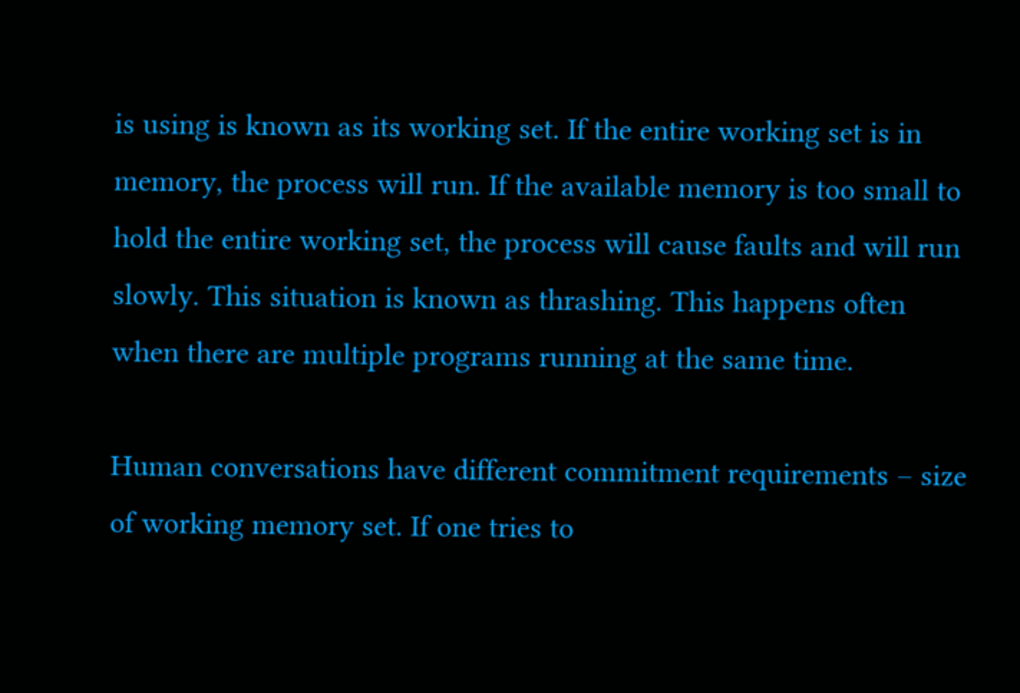is using is known as its working set. If the entire working set is in memory, the process will run. If the available memory is too small to hold the entire working set, the process will cause faults and will run slowly. This situation is known as thrashing. This happens often when there are multiple programs running at the same time.

Human conversations have different commitment requirements – size of working memory set. If one tries to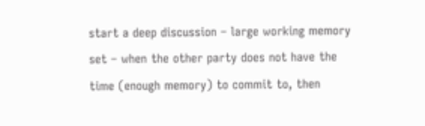start a deep discussion – large working memory set – when the other party does not have the time (enough memory) to commit to, then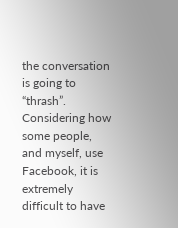the conversation is going to “thrash”. Considering how some people, and myself, use Facebook, it is extremely difficult to have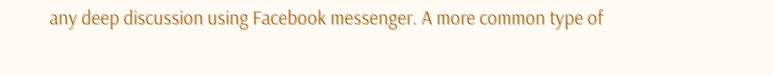any deep discussion using Facebook messenger. A more common type of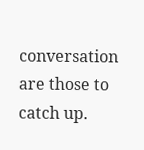conversation are those to catch up.